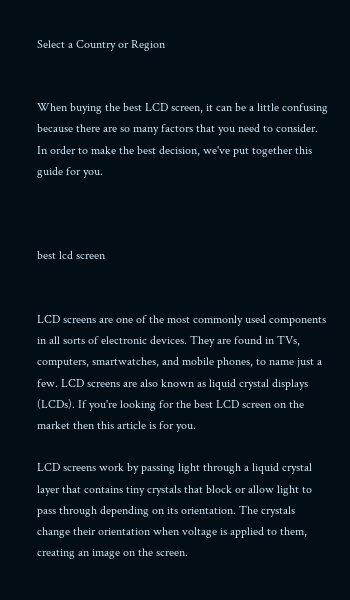Select a Country or Region


When buying the best LCD screen, it can be a little confusing because there are so many factors that you need to consider. In order to make the best decision, we've put together this guide for you.



best lcd screen


LCD screens are one of the most commonly used components in all sorts of electronic devices. They are found in TVs, computers, smartwatches, and mobile phones, to name just a few. LCD screens are also known as liquid crystal displays (LCDs). If you're looking for the best LCD screen on the market then this article is for you.

LCD screens work by passing light through a liquid crystal layer that contains tiny crystals that block or allow light to pass through depending on its orientation. The crystals change their orientation when voltage is applied to them, creating an image on the screen.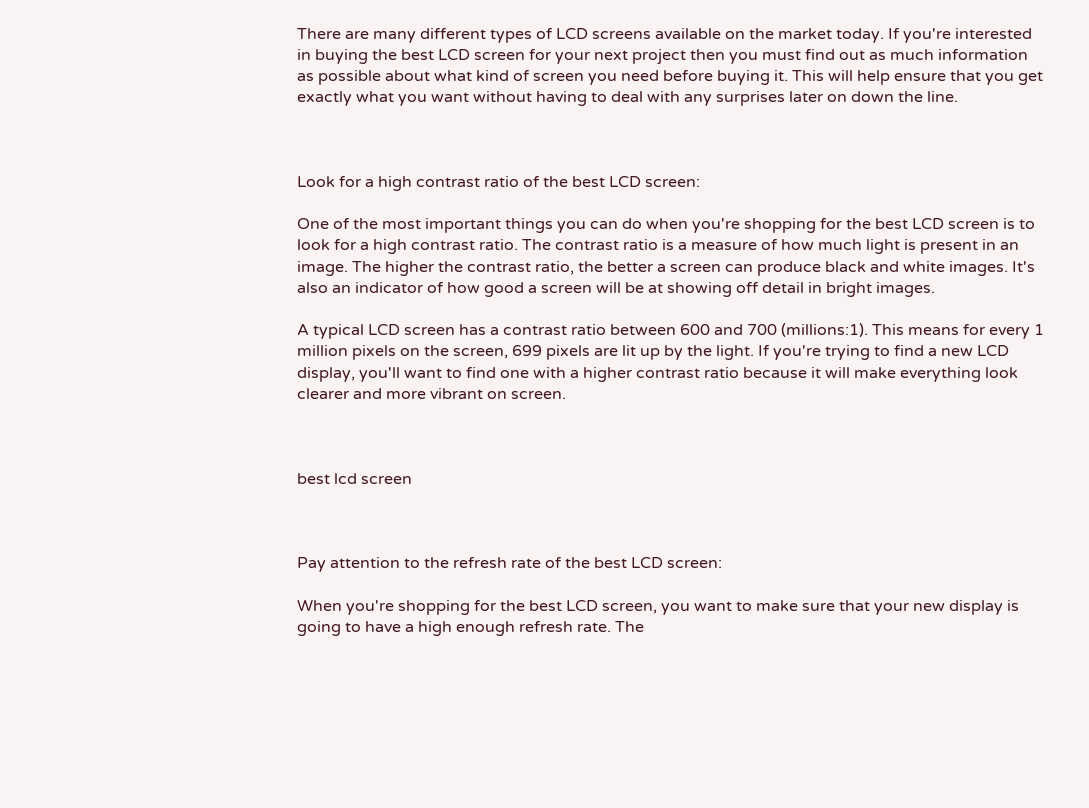There are many different types of LCD screens available on the market today. If you're interested in buying the best LCD screen for your next project then you must find out as much information as possible about what kind of screen you need before buying it. This will help ensure that you get exactly what you want without having to deal with any surprises later on down the line.



Look for a high contrast ratio of the best LCD screen:

One of the most important things you can do when you're shopping for the best LCD screen is to look for a high contrast ratio. The contrast ratio is a measure of how much light is present in an image. The higher the contrast ratio, the better a screen can produce black and white images. It's also an indicator of how good a screen will be at showing off detail in bright images.

A typical LCD screen has a contrast ratio between 600 and 700 (millions:1). This means for every 1 million pixels on the screen, 699 pixels are lit up by the light. If you're trying to find a new LCD display, you'll want to find one with a higher contrast ratio because it will make everything look clearer and more vibrant on screen.



best lcd screen



Pay attention to the refresh rate of the best LCD screen:

When you're shopping for the best LCD screen, you want to make sure that your new display is going to have a high enough refresh rate. The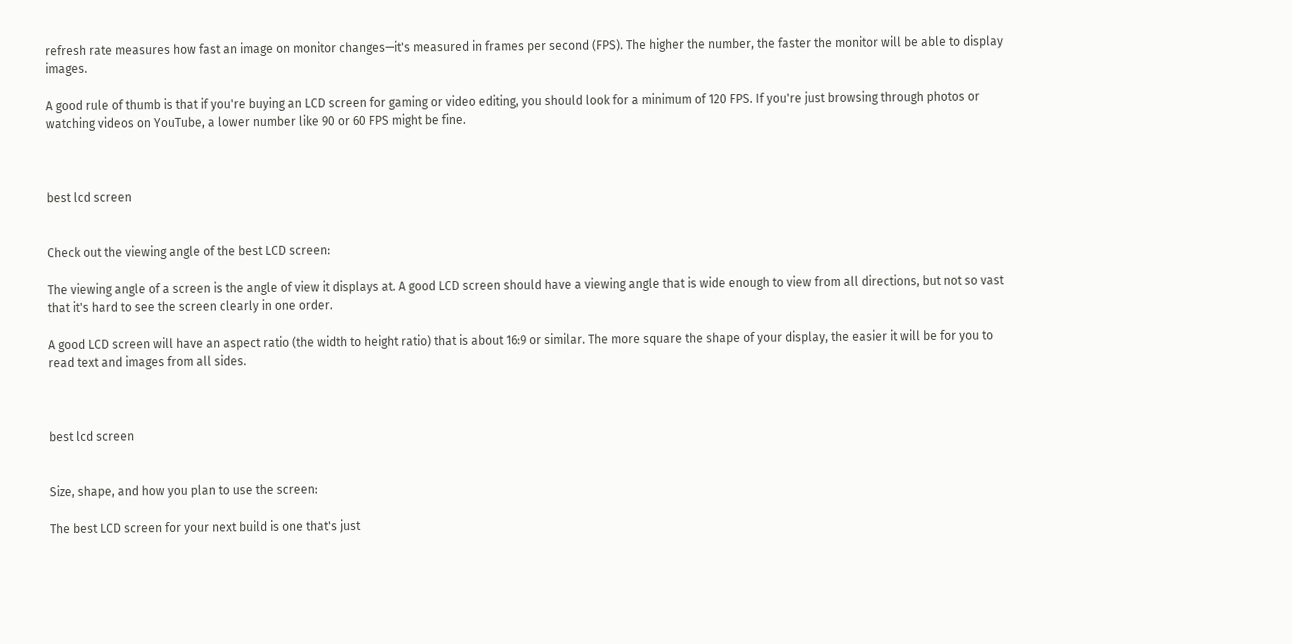refresh rate measures how fast an image on monitor changes—it's measured in frames per second (FPS). The higher the number, the faster the monitor will be able to display images.

A good rule of thumb is that if you're buying an LCD screen for gaming or video editing, you should look for a minimum of 120 FPS. If you're just browsing through photos or watching videos on YouTube, a lower number like 90 or 60 FPS might be fine.



best lcd screen


Check out the viewing angle of the best LCD screen:

The viewing angle of a screen is the angle of view it displays at. A good LCD screen should have a viewing angle that is wide enough to view from all directions, but not so vast that it's hard to see the screen clearly in one order.

A good LCD screen will have an aspect ratio (the width to height ratio) that is about 16:9 or similar. The more square the shape of your display, the easier it will be for you to read text and images from all sides.



best lcd screen


Size, shape, and how you plan to use the screen:

The best LCD screen for your next build is one that's just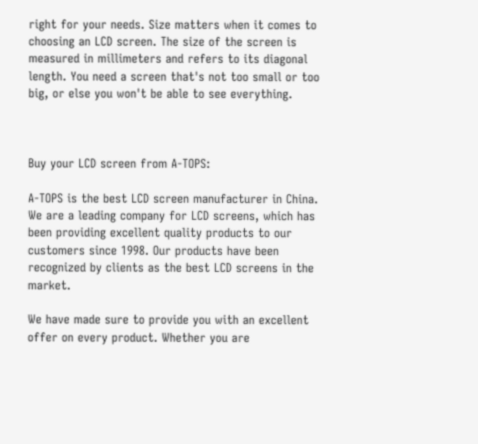right for your needs. Size matters when it comes to choosing an LCD screen. The size of the screen is measured in millimeters and refers to its diagonal length. You need a screen that's not too small or too big, or else you won't be able to see everything.



Buy your LCD screen from A-TOPS:

A-TOPS is the best LCD screen manufacturer in China. We are a leading company for LCD screens, which has been providing excellent quality products to our customers since 1998. Our products have been recognized by clients as the best LCD screens in the market.

We have made sure to provide you with an excellent offer on every product. Whether you are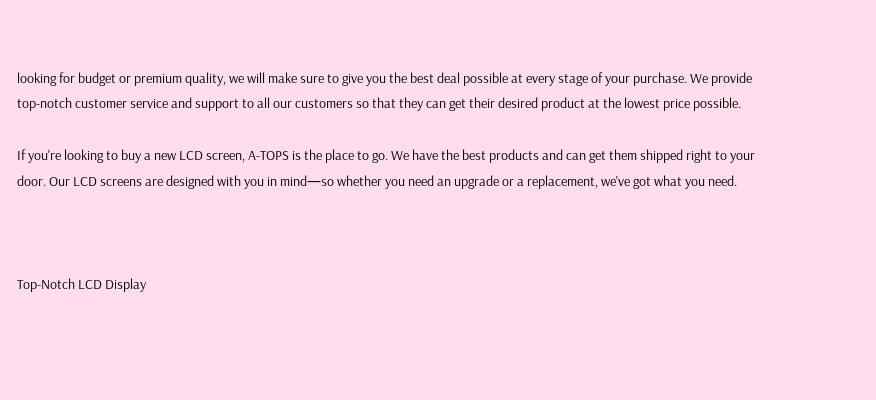looking for budget or premium quality, we will make sure to give you the best deal possible at every stage of your purchase. We provide top-notch customer service and support to all our customers so that they can get their desired product at the lowest price possible.

If you're looking to buy a new LCD screen, A-TOPS is the place to go. We have the best products and can get them shipped right to your door. Our LCD screens are designed with you in mind—so whether you need an upgrade or a replacement, we've got what you need.



Top-Notch LCD Display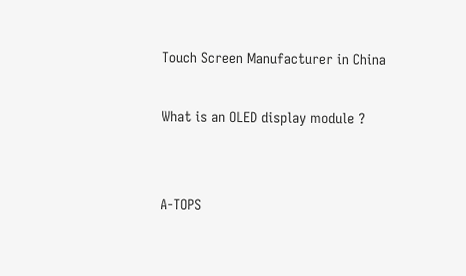Touch Screen Manufacturer in China

What is an OLED display module ?


A-TOPS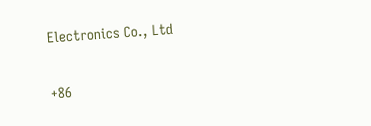Electronics Co., Ltd

+86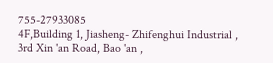755-27933085
4F,Building 1, Jiasheng- Zhifenghui Industrial , 3rd Xin 'an Road, Bao 'an ,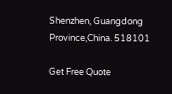Shenzhen, Guangdong Province,China. 518101

Get Free Quote